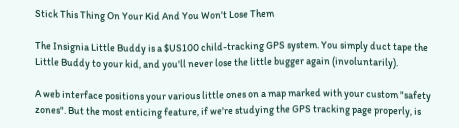Stick This Thing On Your Kid And You Won't Lose Them

The Insignia Little Buddy is a $US100 child-tracking GPS system. You simply duct tape the Little Buddy to your kid, and you'll never lose the little bugger again (involuntarily).

A web interface positions your various little ones on a map marked with your custom "safety zones". But the most enticing feature, if we're studying the GPS tracking page properly, is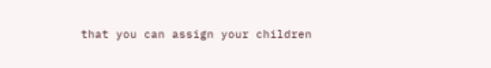that you can assign your children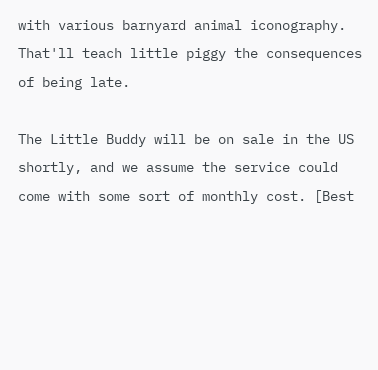with various barnyard animal iconography. That'll teach little piggy the consequences of being late.

The Little Buddy will be on sale in the US shortly, and we assume the service could come with some sort of monthly cost. [Best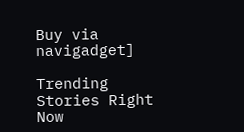Buy via navigadget]

Trending Stories Right Now